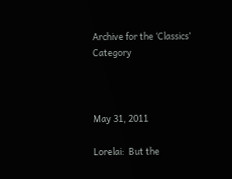Archive for the ‘Classics’ Category



May 31, 2011

Lorelai:  But the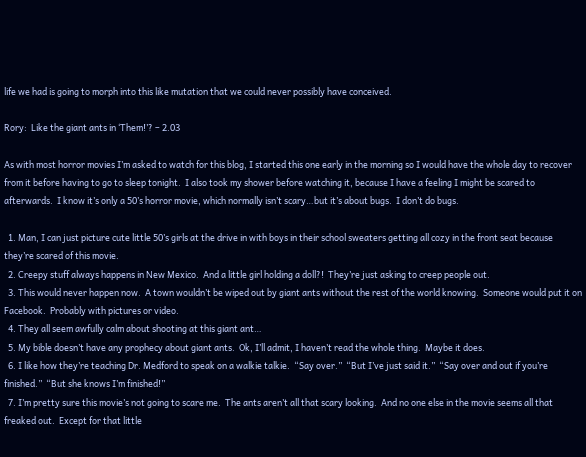life we had is going to morph into this like mutation that we could never possibly have conceived.

Rory:  Like the giant ants in ‘Them!’? – 2.03

As with most horror movies I’m asked to watch for this blog, I started this one early in the morning so I would have the whole day to recover from it before having to go to sleep tonight.  I also took my shower before watching it, because I have a feeling I might be scared to afterwards.  I know it’s only a 50’s horror movie, which normally isn’t scary…but it’s about bugs.  I don’t do bugs.

  1. Man, I can just picture cute little 50’s girls at the drive in with boys in their school sweaters getting all cozy in the front seat because they’re scared of this movie.
  2. Creepy stuff always happens in New Mexico.  And a little girl holding a doll?!  They’re just asking to creep people out.
  3. This would never happen now.  A town wouldn’t be wiped out by giant ants without the rest of the world knowing.  Someone would put it on Facebook.  Probably with pictures or video.
  4. They all seem awfully calm about shooting at this giant ant…
  5. My bible doesn’t have any prophecy about giant ants.  Ok, I’ll admit, I haven’t read the whole thing.  Maybe it does.
  6. I like how they’re teaching Dr. Medford to speak on a walkie talkie.  “Say over.”  “But I’ve just said it.”  “Say over and out if you’re finished.”  “But she knows I’m finished!”
  7. I’m pretty sure this movie’s not going to scare me.  The ants aren’t all that scary looking.  And no one else in the movie seems all that freaked out.  Except for that little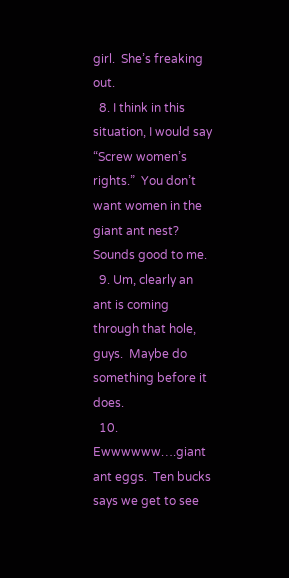girl.  She’s freaking out.
  8. I think in this situation, I would say “Screw women’s rights.”  You don’t want women in the giant ant nest?  Sounds good to me.
  9. Um, clearly an ant is coming through that hole, guys.  Maybe do something before it does.
  10. Ewwwwww….giant ant eggs.  Ten bucks says we get to see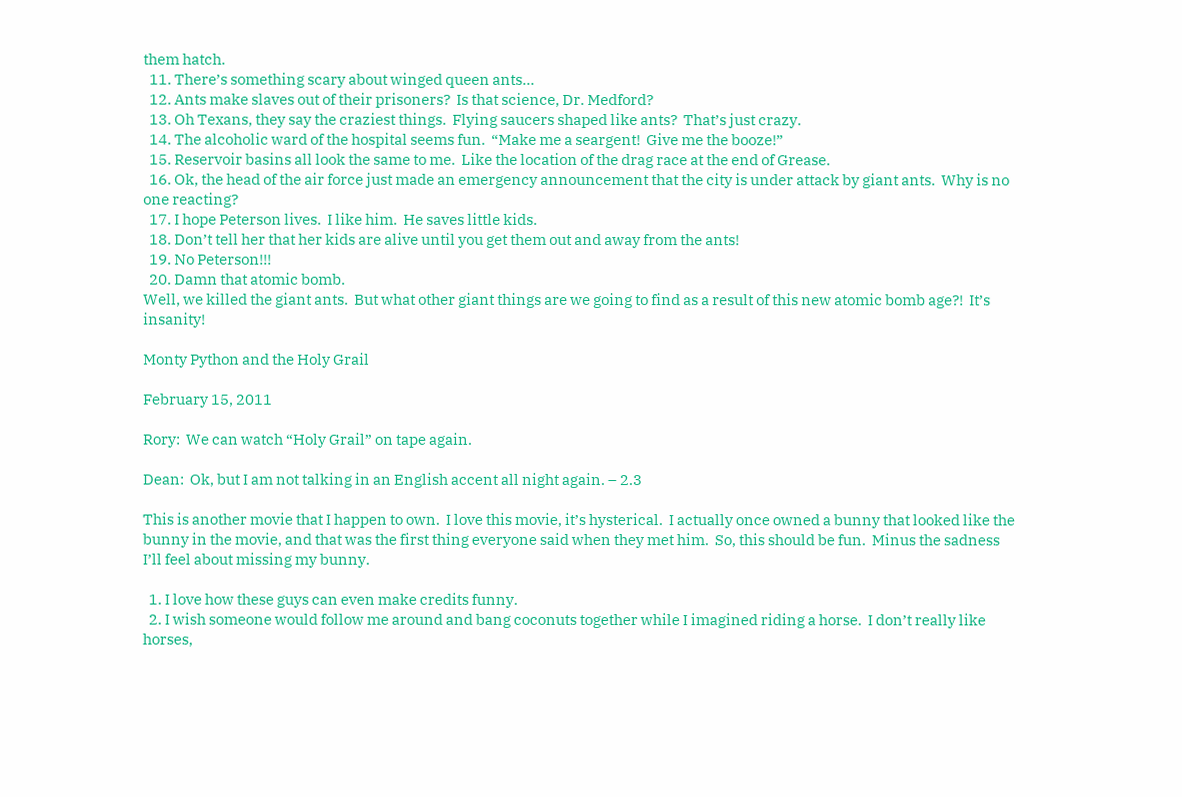them hatch.
  11. There’s something scary about winged queen ants…
  12. Ants make slaves out of their prisoners?  Is that science, Dr. Medford?
  13. Oh Texans, they say the craziest things.  Flying saucers shaped like ants?  That’s just crazy.
  14. The alcoholic ward of the hospital seems fun.  “Make me a seargent!  Give me the booze!”
  15. Reservoir basins all look the same to me.  Like the location of the drag race at the end of Grease.
  16. Ok, the head of the air force just made an emergency announcement that the city is under attack by giant ants.  Why is no one reacting?
  17. I hope Peterson lives.  I like him.  He saves little kids.
  18. Don’t tell her that her kids are alive until you get them out and away from the ants!
  19. No Peterson!!!
  20. Damn that atomic bomb.
Well, we killed the giant ants.  But what other giant things are we going to find as a result of this new atomic bomb age?!  It’s insanity!

Monty Python and the Holy Grail

February 15, 2011

Rory:  We can watch “Holy Grail” on tape again.

Dean:  Ok, but I am not talking in an English accent all night again. – 2.3

This is another movie that I happen to own.  I love this movie, it’s hysterical.  I actually once owned a bunny that looked like the bunny in the movie, and that was the first thing everyone said when they met him.  So, this should be fun.  Minus the sadness I’ll feel about missing my bunny.

  1. I love how these guys can even make credits funny.
  2. I wish someone would follow me around and bang coconuts together while I imagined riding a horse.  I don’t really like horses,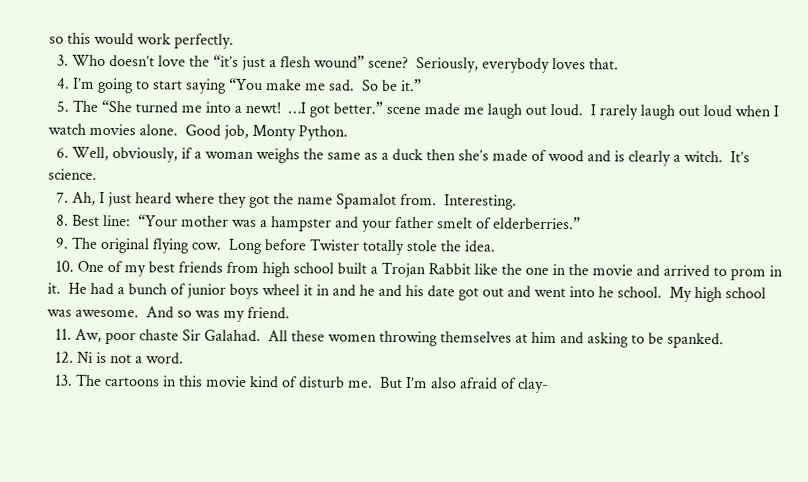so this would work perfectly.
  3. Who doesn’t love the “it’s just a flesh wound” scene?  Seriously, everybody loves that.
  4. I’m going to start saying “You make me sad.  So be it.”
  5. The “She turned me into a newt!  …I got better.” scene made me laugh out loud.  I rarely laugh out loud when I watch movies alone.  Good job, Monty Python.
  6. Well, obviously, if a woman weighs the same as a duck then she’s made of wood and is clearly a witch.  It’s science.
  7. Ah, I just heard where they got the name Spamalot from.  Interesting.
  8. Best line:  “Your mother was a hampster and your father smelt of elderberries.”
  9. The original flying cow.  Long before Twister totally stole the idea.
  10. One of my best friends from high school built a Trojan Rabbit like the one in the movie and arrived to prom in it.  He had a bunch of junior boys wheel it in and he and his date got out and went into he school.  My high school was awesome.  And so was my friend.
  11. Aw, poor chaste Sir Galahad.  All these women throwing themselves at him and asking to be spanked.
  12. Ni is not a word.
  13. The cartoons in this movie kind of disturb me.  But I’m also afraid of clay-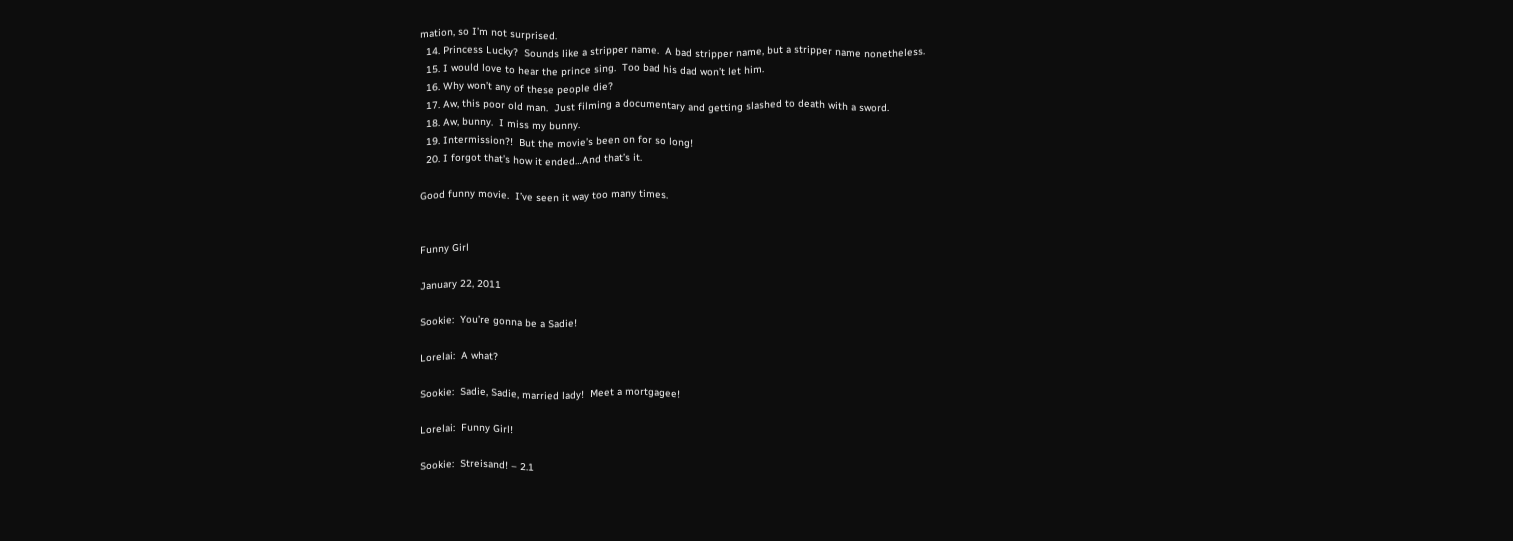mation, so I’m not surprised.
  14. Princess Lucky?  Sounds like a stripper name.  A bad stripper name, but a stripper name nonetheless.
  15. I would love to hear the prince sing.  Too bad his dad won’t let him.
  16. Why won’t any of these people die?
  17. Aw, this poor old man.  Just filming a documentary and getting slashed to death with a sword.
  18. Aw, bunny.  I miss my bunny.
  19. Intermission?!  But the movie’s been on for so long!
  20. I forgot that’s how it ended…And that’s it.

Good funny movie.  I’ve seen it way too many times.


Funny Girl

January 22, 2011

Sookie:  You’re gonna be a Sadie!

Lorelai:  A what?

Sookie:  Sadie, Sadie, married lady!  Meet a mortgagee!

Lorelai:  Funny Girl!

Sookie:  Streisand! – 2.1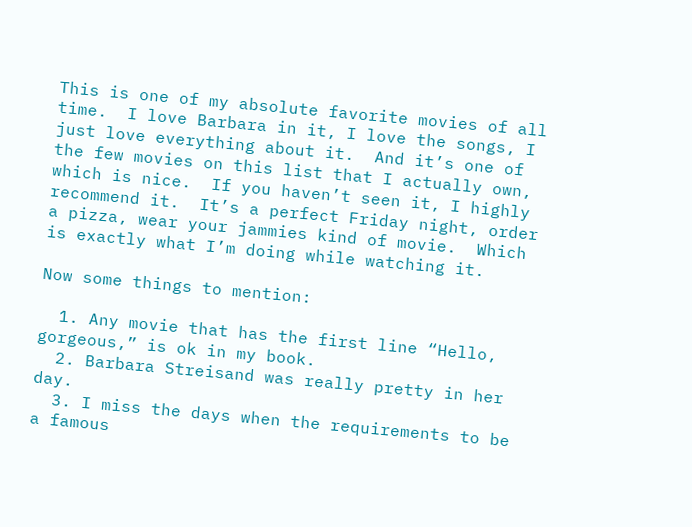This is one of my absolute favorite movies of all time.  I love Barbara in it, I love the songs, I just love everything about it.  And it’s one of the few movies on this list that I actually own, which is nice.  If you haven’t seen it, I highly recommend it.  It’s a perfect Friday night, order a pizza, wear your jammies kind of movie.  Which is exactly what I’m doing while watching it.

Now some things to mention:

  1. Any movie that has the first line “Hello, gorgeous,” is ok in my book.
  2. Barbara Streisand was really pretty in her day.
  3. I miss the days when the requirements to be a famous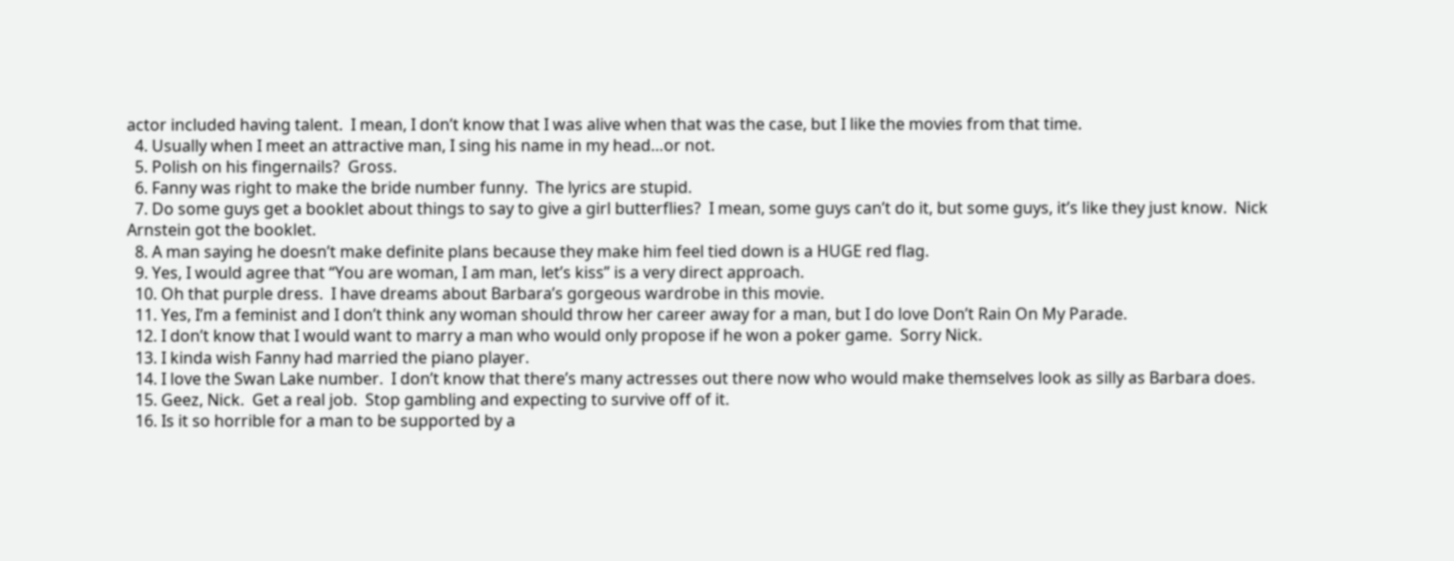actor included having talent.  I mean, I don’t know that I was alive when that was the case, but I like the movies from that time.
  4. Usually when I meet an attractive man, I sing his name in my head…or not.
  5. Polish on his fingernails?  Gross.
  6. Fanny was right to make the bride number funny.  The lyrics are stupid.
  7. Do some guys get a booklet about things to say to give a girl butterflies?  I mean, some guys can’t do it, but some guys, it’s like they just know.  Nick Arnstein got the booklet.
  8. A man saying he doesn’t make definite plans because they make him feel tied down is a HUGE red flag.
  9. Yes, I would agree that “You are woman, I am man, let’s kiss” is a very direct approach.
  10. Oh that purple dress.  I have dreams about Barbara’s gorgeous wardrobe in this movie.
  11. Yes, I’m a feminist and I don’t think any woman should throw her career away for a man, but I do love Don’t Rain On My Parade.
  12. I don’t know that I would want to marry a man who would only propose if he won a poker game.  Sorry Nick.
  13. I kinda wish Fanny had married the piano player.
  14. I love the Swan Lake number.  I don’t know that there’s many actresses out there now who would make themselves look as silly as Barbara does.
  15. Geez, Nick.  Get a real job.  Stop gambling and expecting to survive off of it.
  16. Is it so horrible for a man to be supported by a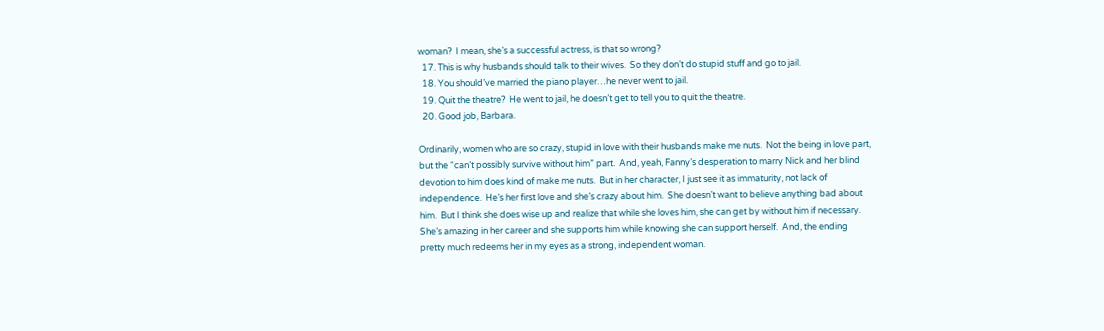woman?  I mean, she’s a successful actress, is that so wrong?
  17. This is why husbands should talk to their wives.  So they don’t do stupid stuff and go to jail.
  18. You should’ve married the piano player…he never went to jail.
  19. Quit the theatre?  He went to jail, he doesn’t get to tell you to quit the theatre.
  20. Good job, Barbara.

Ordinarily, women who are so crazy, stupid in love with their husbands make me nuts.  Not the being in love part, but the “can’t possibly survive without him” part.  And, yeah, Fanny’s desperation to marry Nick and her blind devotion to him does kind of make me nuts.  But in her character, I just see it as immaturity, not lack of independence.  He’s her first love and she’s crazy about him.  She doesn’t want to believe anything bad about him.  But I think she does wise up and realize that while she loves him, she can get by without him if necessary.  She’s amazing in her career and she supports him while knowing she can support herself.  And, the ending pretty much redeems her in my eyes as a strong, independent woman.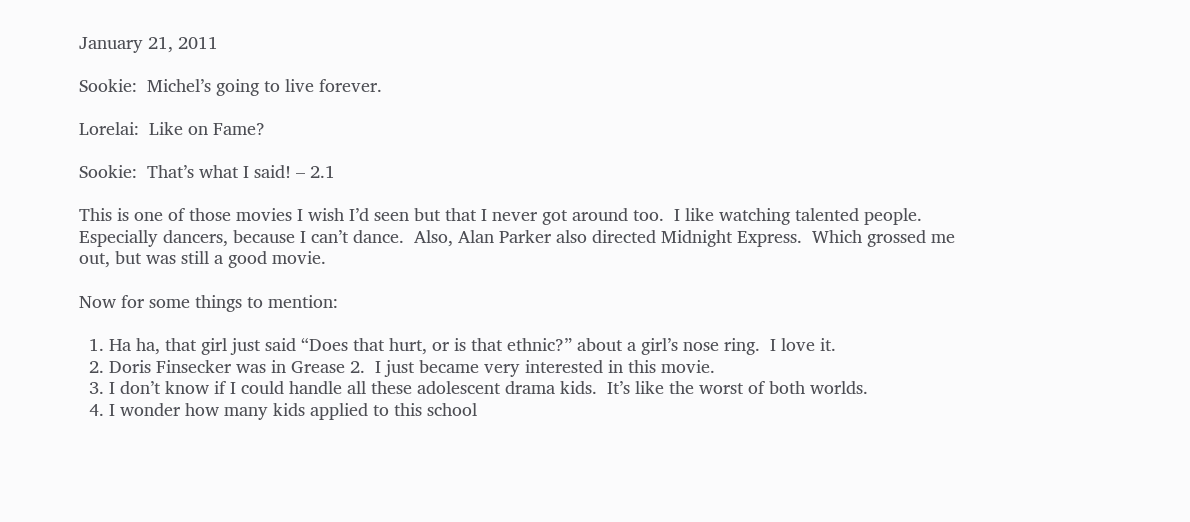January 21, 2011

Sookie:  Michel’s going to live forever.

Lorelai:  Like on Fame?

Sookie:  That’s what I said! – 2.1

This is one of those movies I wish I’d seen but that I never got around too.  I like watching talented people.  Especially dancers, because I can’t dance.  Also, Alan Parker also directed Midnight Express.  Which grossed me out, but was still a good movie.

Now for some things to mention:

  1. Ha ha, that girl just said “Does that hurt, or is that ethnic?” about a girl’s nose ring.  I love it.
  2. Doris Finsecker was in Grease 2.  I just became very interested in this movie.
  3. I don’t know if I could handle all these adolescent drama kids.  It’s like the worst of both worlds.
  4. I wonder how many kids applied to this school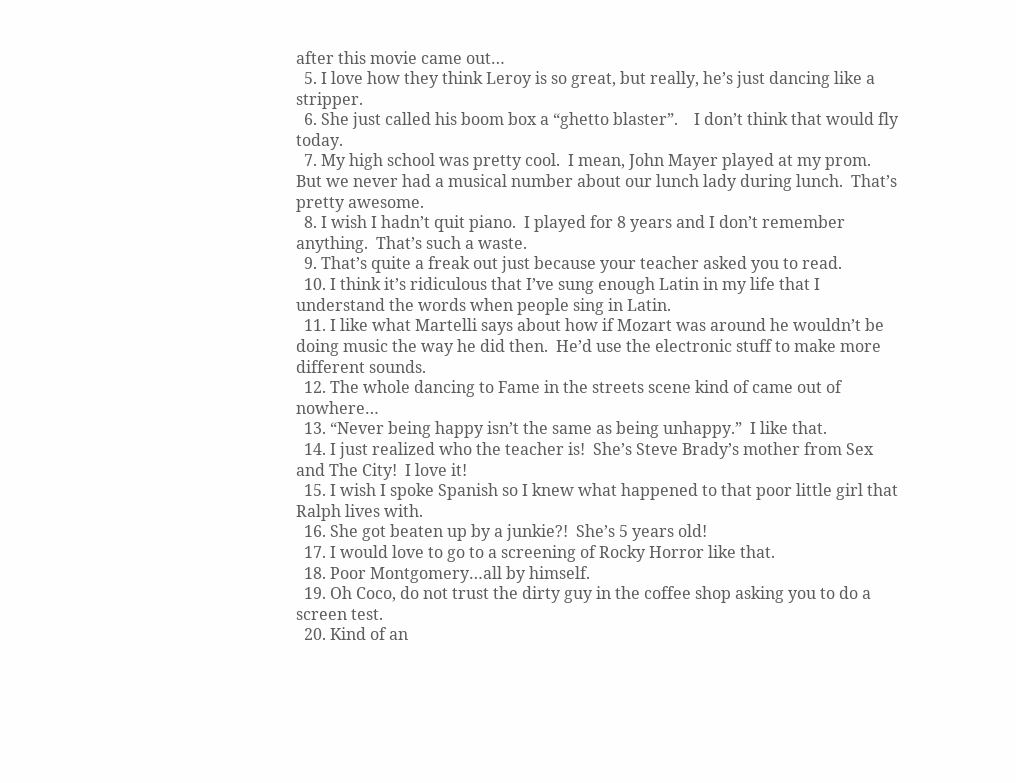after this movie came out…
  5. I love how they think Leroy is so great, but really, he’s just dancing like a stripper.
  6. She just called his boom box a “ghetto blaster”.    I don’t think that would fly today.
  7. My high school was pretty cool.  I mean, John Mayer played at my prom.  But we never had a musical number about our lunch lady during lunch.  That’s pretty awesome.
  8. I wish I hadn’t quit piano.  I played for 8 years and I don’t remember anything.  That’s such a waste.
  9. That’s quite a freak out just because your teacher asked you to read.
  10. I think it’s ridiculous that I’ve sung enough Latin in my life that I understand the words when people sing in Latin.
  11. I like what Martelli says about how if Mozart was around he wouldn’t be doing music the way he did then.  He’d use the electronic stuff to make more different sounds.
  12. The whole dancing to Fame in the streets scene kind of came out of nowhere…
  13. “Never being happy isn’t the same as being unhappy.”  I like that.
  14. I just realized who the teacher is!  She’s Steve Brady’s mother from Sex and The City!  I love it!
  15. I wish I spoke Spanish so I knew what happened to that poor little girl that Ralph lives with.
  16. She got beaten up by a junkie?!  She’s 5 years old!
  17. I would love to go to a screening of Rocky Horror like that.
  18. Poor Montgomery…all by himself.
  19. Oh Coco, do not trust the dirty guy in the coffee shop asking you to do a screen test.
  20. Kind of an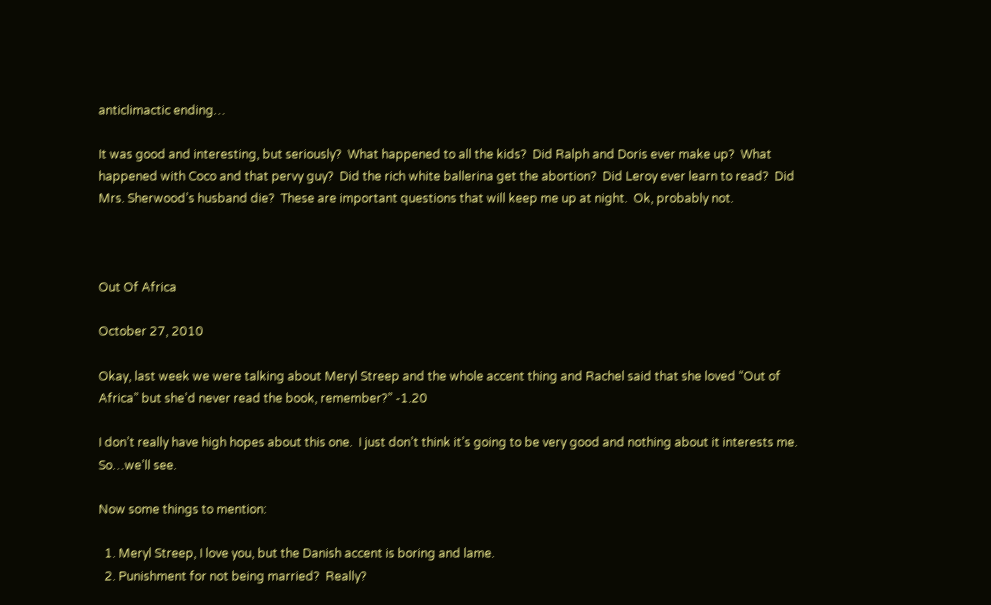anticlimactic ending…

It was good and interesting, but seriously?  What happened to all the kids?  Did Ralph and Doris ever make up?  What happened with Coco and that pervy guy?  Did the rich white ballerina get the abortion?  Did Leroy ever learn to read?  Did Mrs. Sherwood’s husband die?  These are important questions that will keep me up at night.  Ok, probably not.



Out Of Africa

October 27, 2010

Okay, last week we were talking about Meryl Streep and the whole accent thing and Rachel said that she loved “Out of Africa” but she’d never read the book, remember?” -1.20

I don’t really have high hopes about this one.  I just don’t think it’s going to be very good and nothing about it interests me.  So…we’ll see.

Now some things to mention:

  1. Meryl Streep, I love you, but the Danish accent is boring and lame.
  2. Punishment for not being married?  Really?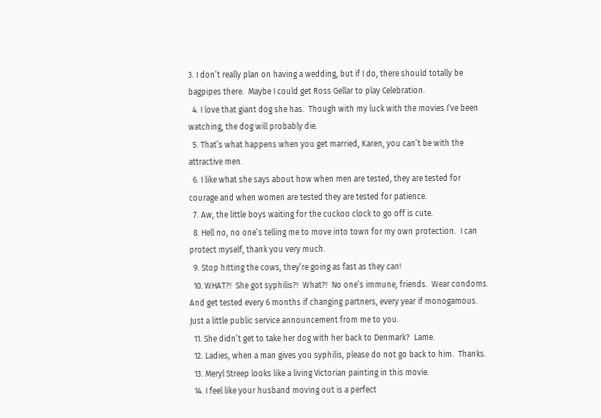3. I don’t really plan on having a wedding, but if I do, there should totally be bagpipes there.  Maybe I could get Ross Gellar to play Celebration.
  4. I love that giant dog she has.  Though with my luck with the movies I’ve been watching, the dog will probably die.
  5. That’s what happens when you get married, Karen, you can’t be with the attractive men.
  6. I like what she says about how when men are tested, they are tested for courage and when women are tested they are tested for patience.
  7. Aw, the little boys waiting for the cuckoo clock to go off is cute.
  8. Hell no, no one’s telling me to move into town for my own protection.  I can protect myself, thank you very much.
  9. Stop hitting the cows, they’re going as fast as they can!
  10. WHAT?!  She got syphilis?!  What?!  No one’s immune, friends.  Wear condoms.  And get tested every 6 months if changing partners, every year if monogamous.  Just a little public service announcement from me to you.
  11. She didn’t get to take her dog with her back to Denmark?  Lame.
  12. Ladies, when a man gives you syphilis, please do not go back to him.  Thanks.
  13. Meryl Streep looks like a living Victorian painting in this movie.
  14. I feel like your husband moving out is a perfect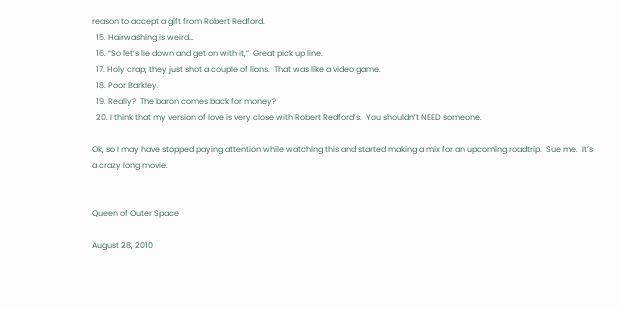reason to accept a gift from Robert Redford.
  15. Hairwashing is weird…
  16. “So let’s lie down and get on with it,”  Great pick up line.
  17. Holy crap, they just shot a couple of lions.  That was like a video game.
  18. Poor Barkley.
  19. Really?  The baron comes back for money?
  20. I think that my version of love is very close with Robert Redford’s.  You shouldn’t NEED someone.

Ok, so I may have stopped paying attention while watching this and started making a mix for an upcoming roadtrip.  Sue me.  It’s a crazy long movie.


Queen of Outer Space

August 28, 2010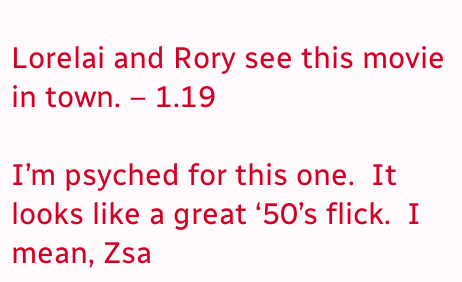Lorelai and Rory see this movie in town. – 1.19

I’m psyched for this one.  It looks like a great ‘50’s flick.  I mean, Zsa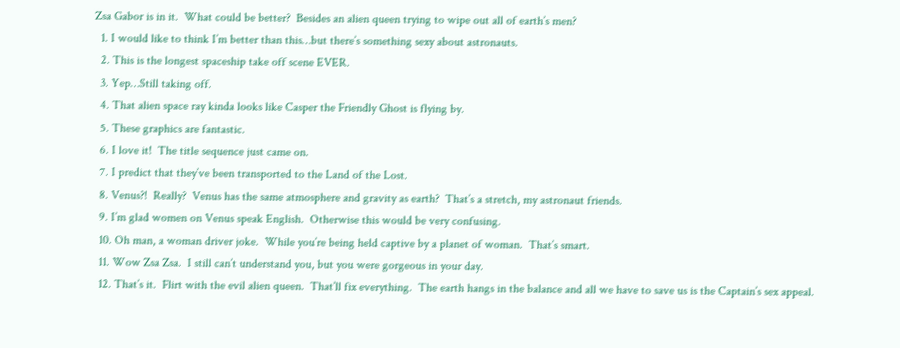Zsa Gabor is in it.  What could be better?  Besides an alien queen trying to wipe out all of earth’s men?
  1. I would like to think I’m better than this…but there’s something sexy about astronauts.
  2. This is the longest spaceship take off scene EVER.
  3. Yep…Still taking off.
  4. That alien space ray kinda looks like Casper the Friendly Ghost is flying by.
  5. These graphics are fantastic.
  6. I love it!  The title sequence just came on.
  7. I predict that they’ve been transported to the Land of the Lost.
  8. Venus?!  Really?  Venus has the same atmosphere and gravity as earth?  That’s a stretch, my astronaut friends.
  9. I’m glad women on Venus speak English.  Otherwise this would be very confusing.
  10. Oh man, a woman driver joke.  While you’re being held captive by a planet of woman.  That’s smart.
  11. Wow Zsa Zsa.  I still can’t understand you, but you were gorgeous in your day.
  12. That’s it.  Flirt with the evil alien queen.  That’ll fix everything.  The earth hangs in the balance and all we have to save us is the Captain’s sex appeal.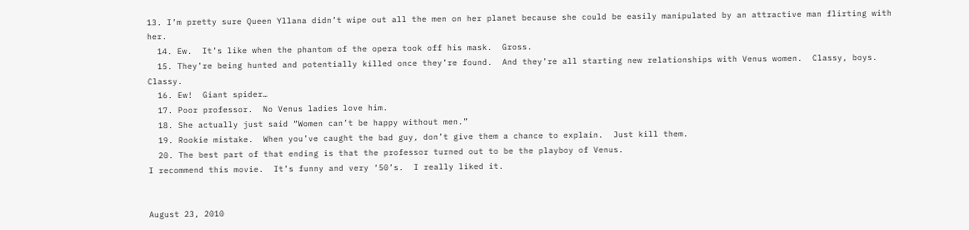13. I’m pretty sure Queen Yllana didn’t wipe out all the men on her planet because she could be easily manipulated by an attractive man flirting with her.
  14. Ew.  It’s like when the phantom of the opera took off his mask.  Gross.
  15. They’re being hunted and potentially killed once they’re found.  And they’re all starting new relationships with Venus women.  Classy, boys.  Classy.
  16. Ew!  Giant spider…
  17. Poor professor.  No Venus ladies love him.
  18. She actually just said “Women can’t be happy without men.”
  19. Rookie mistake.  When you’ve caught the bad guy, don’t give them a chance to explain.  Just kill them.
  20. The best part of that ending is that the professor turned out to be the playboy of Venus.
I recommend this movie.  It’s funny and very ‘50’s.  I really liked it.


August 23, 2010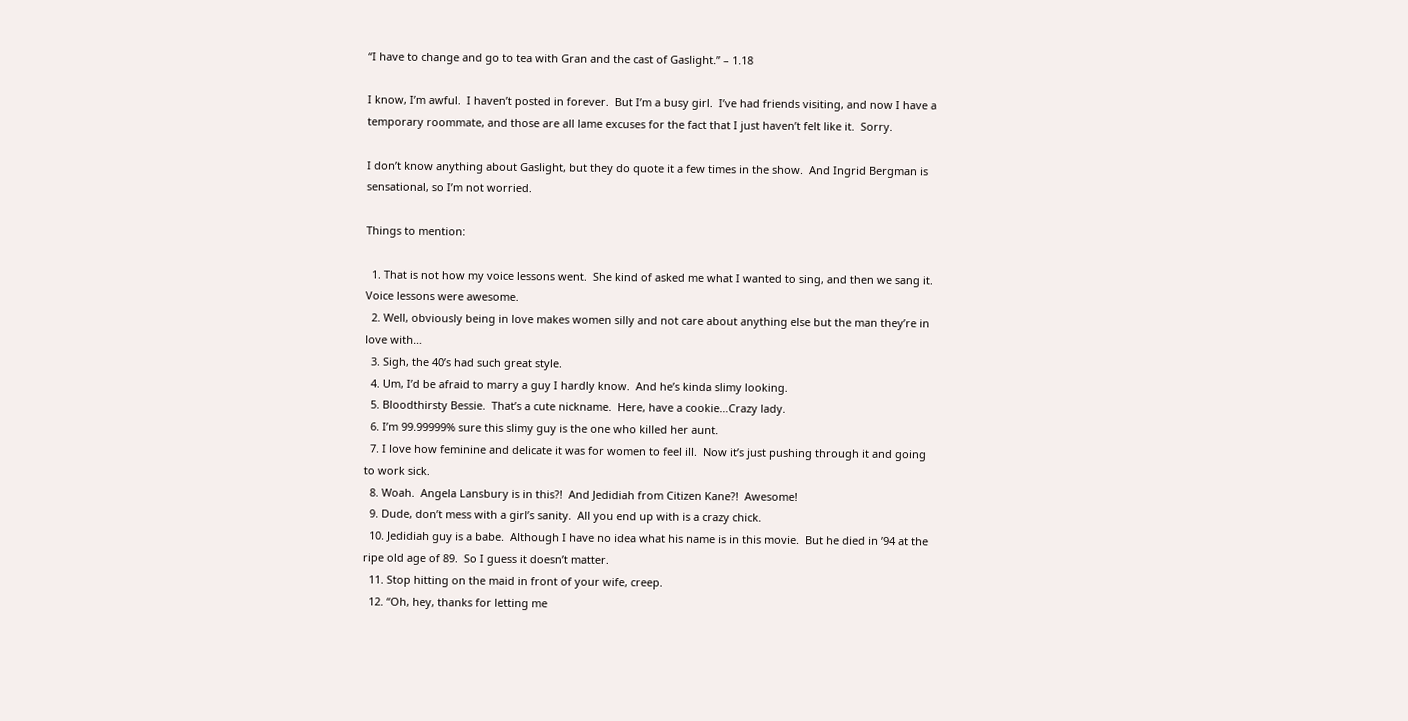“I have to change and go to tea with Gran and the cast of Gaslight.” – 1.18

I know, I’m awful.  I haven’t posted in forever.  But I’m a busy girl.  I’ve had friends visiting, and now I have a temporary roommate, and those are all lame excuses for the fact that I just haven’t felt like it.  Sorry.

I don’t know anything about Gaslight, but they do quote it a few times in the show.  And Ingrid Bergman is sensational, so I’m not worried.

Things to mention:

  1. That is not how my voice lessons went.  She kind of asked me what I wanted to sing, and then we sang it.  Voice lessons were awesome.
  2. Well, obviously being in love makes women silly and not care about anything else but the man they’re in love with…
  3. Sigh, the 40’s had such great style.
  4. Um, I’d be afraid to marry a guy I hardly know.  And he’s kinda slimy looking.
  5. Bloodthirsty Bessie.  That’s a cute nickname.  Here, have a cookie…Crazy lady.
  6. I’m 99.99999% sure this slimy guy is the one who killed her aunt.
  7. I love how feminine and delicate it was for women to feel ill.  Now it’s just pushing through it and going to work sick.
  8. Woah.  Angela Lansbury is in this?!  And Jedidiah from Citizen Kane?!  Awesome!
  9. Dude, don’t mess with a girl’s sanity.  All you end up with is a crazy chick.
  10. Jedidiah guy is a babe.  Although I have no idea what his name is in this movie.  But he died in ’94 at the ripe old age of 89.  So I guess it doesn’t matter.
  11. Stop hitting on the maid in front of your wife, creep.
  12. “Oh, hey, thanks for letting me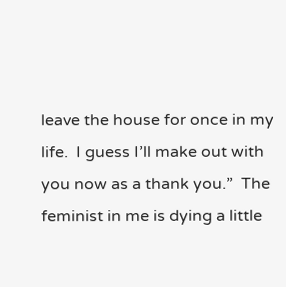leave the house for once in my life.  I guess I’ll make out with you now as a thank you.”  The feminist in me is dying a little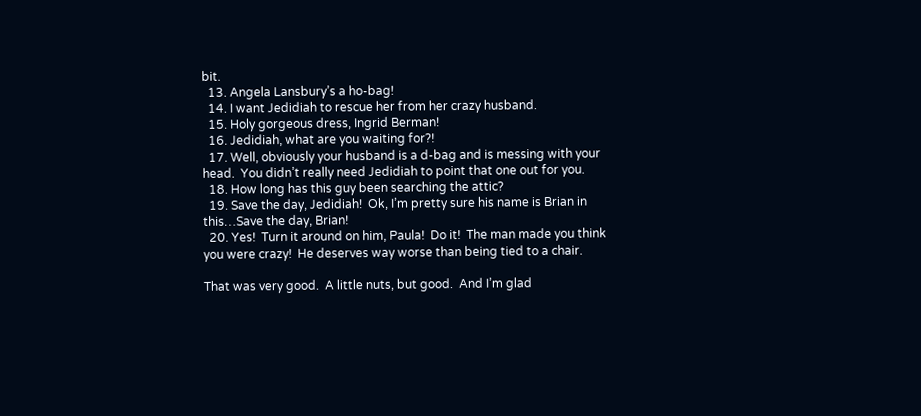bit.
  13. Angela Lansbury’s a ho-bag!
  14. I want Jedidiah to rescue her from her crazy husband.
  15. Holy gorgeous dress, Ingrid Berman!
  16. Jedidiah, what are you waiting for?!
  17. Well, obviously your husband is a d-bag and is messing with your head.  You didn’t really need Jedidiah to point that one out for you.
  18. How long has this guy been searching the attic?
  19. Save the day, Jedidiah!  Ok, I’m pretty sure his name is Brian in this…Save the day, Brian!
  20. Yes!  Turn it around on him, Paula!  Do it!  The man made you think you were crazy!  He deserves way worse than being tied to a chair.

That was very good.  A little nuts, but good.  And I’m glad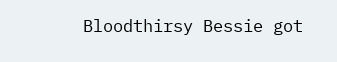Bloodthirsy Bessie got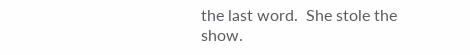the last word.  She stole the show.